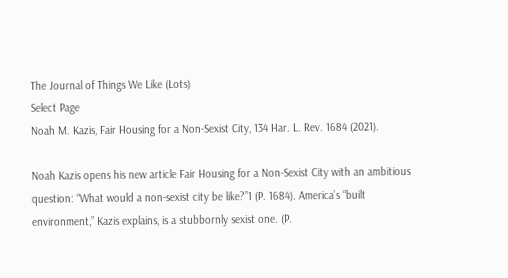The Journal of Things We Like (Lots)
Select Page
Noah M. Kazis, Fair Housing for a Non-Sexist City, 134 Har. L. Rev. 1684 (2021).

Noah Kazis opens his new article Fair Housing for a Non-Sexist City with an ambitious question: “What would a non-sexist city be like?”1 (P. 1684). America’s “built environment,” Kazis explains, is a stubbornly sexist one. (P.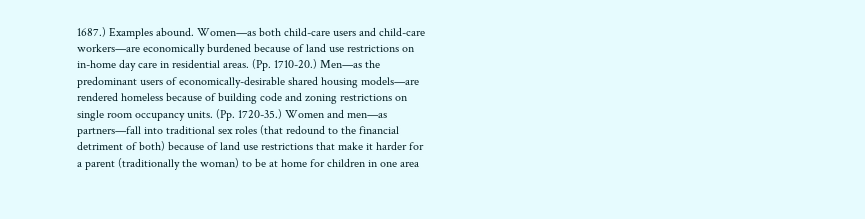1687.) Examples abound. Women—as both child-care users and child-care workers—are economically burdened because of land use restrictions on in-home day care in residential areas. (Pp. 1710-20.) Men—as the predominant users of economically-desirable shared housing models—are rendered homeless because of building code and zoning restrictions on single room occupancy units. (Pp. 1720-35.) Women and men—as partners—fall into traditional sex roles (that redound to the financial detriment of both) because of land use restrictions that make it harder for a parent (traditionally the woman) to be at home for children in one area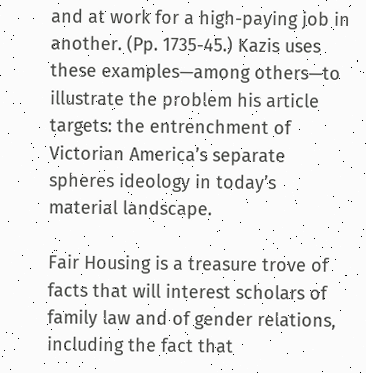and at work for a high-paying job in another. (Pp. 1735-45.) Kazis uses these examples—among others—to illustrate the problem his article targets: the entrenchment of Victorian America’s separate spheres ideology in today’s material landscape.

Fair Housing is a treasure trove of facts that will interest scholars of family law and of gender relations, including the fact that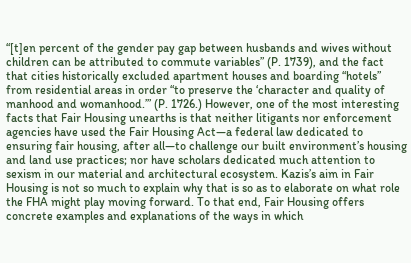“[t]en percent of the gender pay gap between husbands and wives without children can be attributed to commute variables” (P. 1739), and the fact that cities historically excluded apartment houses and boarding “hotels” from residential areas in order “to preserve the ‘character and quality of manhood and womanhood.’” (P. 1726.) However, one of the most interesting facts that Fair Housing unearths is that neither litigants nor enforcement agencies have used the Fair Housing Act—a federal law dedicated to ensuring fair housing, after all—to challenge our built environment’s housing and land use practices; nor have scholars dedicated much attention to sexism in our material and architectural ecosystem. Kazis’s aim in Fair Housing is not so much to explain why that is so as to elaborate on what role the FHA might play moving forward. To that end, Fair Housing offers concrete examples and explanations of the ways in which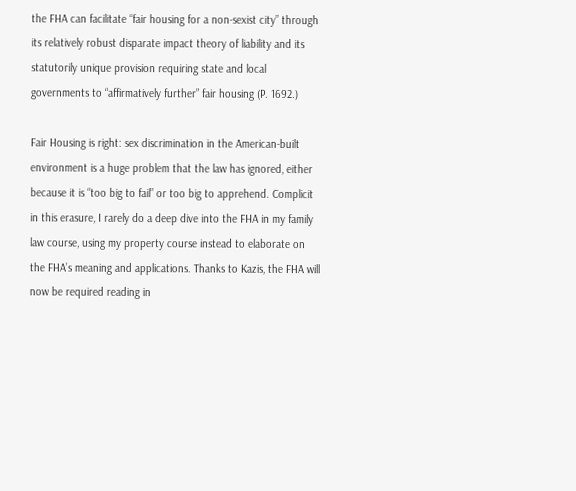the FHA can facilitate “fair housing for a non-sexist city” through its relatively robust disparate impact theory of liability and its statutorily unique provision requiring state and local governments to “affirmatively further” fair housing (P. 1692.)

Fair Housing is right: sex discrimination in the American-built environment is a huge problem that the law has ignored, either because it is “too big to fail” or too big to apprehend. Complicit in this erasure, I rarely do a deep dive into the FHA in my family law course, using my property course instead to elaborate on the FHA’s meaning and applications. Thanks to Kazis, the FHA will now be required reading in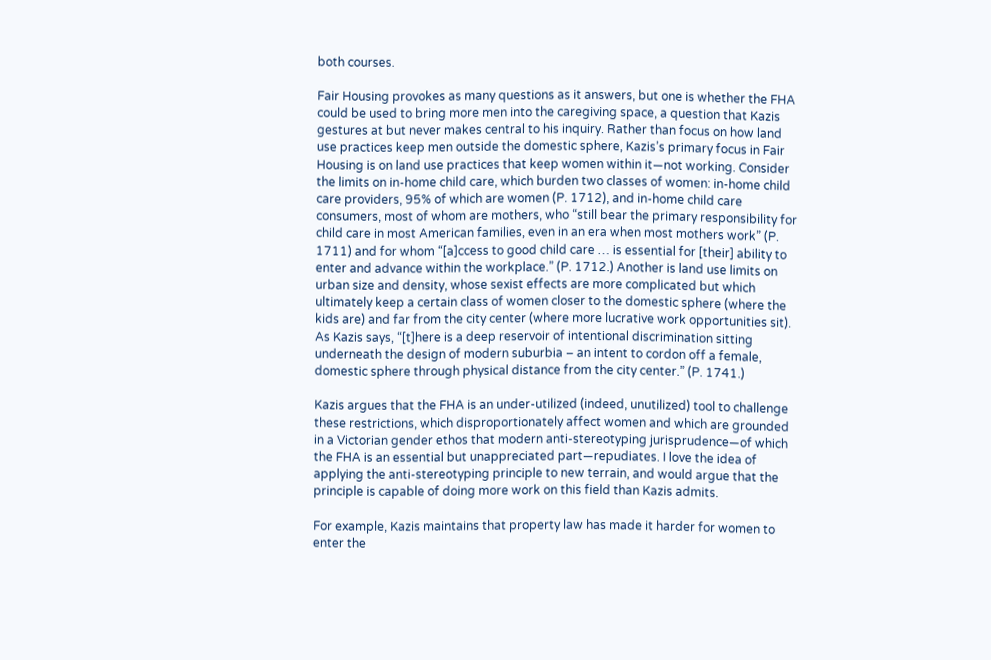both courses.

Fair Housing provokes as many questions as it answers, but one is whether the FHA could be used to bring more men into the caregiving space, a question that Kazis gestures at but never makes central to his inquiry. Rather than focus on how land use practices keep men outside the domestic sphere, Kazis’s primary focus in Fair Housing is on land use practices that keep women within it—not working. Consider the limits on in-home child care, which burden two classes of women: in-home child care providers, 95% of which are women (P. 1712), and in-home child care consumers, most of whom are mothers, who “still bear the primary responsibility for child care in most American families, even in an era when most mothers work” (P. 1711) and for whom “[a]ccess to good child care … is essential for [their] ability to enter and advance within the workplace.” (P. 1712.) Another is land use limits on urban size and density, whose sexist effects are more complicated but which ultimately keep a certain class of women closer to the domestic sphere (where the kids are) and far from the city center (where more lucrative work opportunities sit). As Kazis says, “[t]here is a deep reservoir of intentional discrimination sitting underneath the design of modern suburbia – an intent to cordon off a female, domestic sphere through physical distance from the city center.” (P. 1741.)

Kazis argues that the FHA is an under-utilized (indeed, unutilized) tool to challenge these restrictions, which disproportionately affect women and which are grounded in a Victorian gender ethos that modern anti-stereotyping jurisprudence—of which the FHA is an essential but unappreciated part—repudiates. I love the idea of applying the anti-stereotyping principle to new terrain, and would argue that the principle is capable of doing more work on this field than Kazis admits.

For example, Kazis maintains that property law has made it harder for women to enter the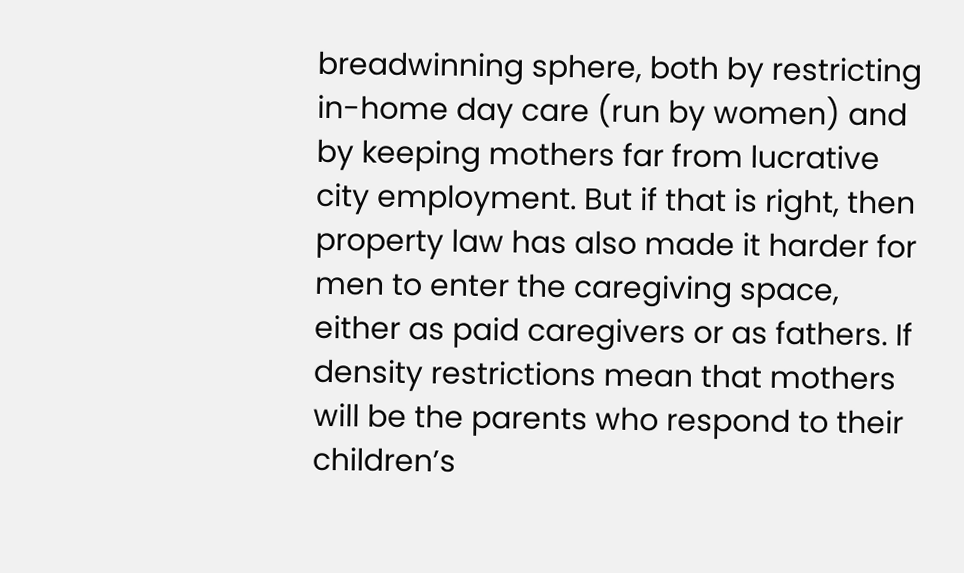breadwinning sphere, both by restricting in-home day care (run by women) and by keeping mothers far from lucrative city employment. But if that is right, then property law has also made it harder for men to enter the caregiving space, either as paid caregivers or as fathers. If density restrictions mean that mothers will be the parents who respond to their children’s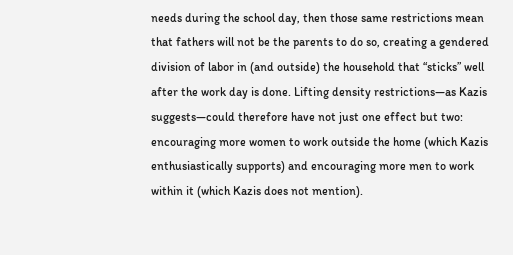needs during the school day, then those same restrictions mean that fathers will not be the parents to do so, creating a gendered division of labor in (and outside) the household that “sticks” well after the work day is done. Lifting density restrictions—as Kazis suggests—could therefore have not just one effect but two: encouraging more women to work outside the home (which Kazis enthusiastically supports) and encouraging more men to work within it (which Kazis does not mention).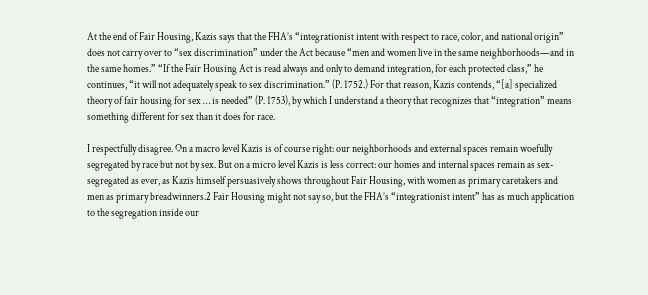At the end of Fair Housing, Kazis says that the FHA’s “integrationist intent with respect to race, color, and national origin” does not carry over to “sex discrimination” under the Act because “men and women live in the same neighborhoods—and in the same homes.” “If the Fair Housing Act is read always and only to demand integration, for each protected class,” he continues, “it will not adequately speak to sex discrimination.” (P. 1752.) For that reason, Kazis contends, “[a] specialized theory of fair housing for sex … is needed” (P. 1753), by which I understand a theory that recognizes that “integration” means something different for sex than it does for race.

I respectfully disagree. On a macro level Kazis is of course right: our neighborhoods and external spaces remain woefully segregated by race but not by sex. But on a micro level Kazis is less correct: our homes and internal spaces remain as sex-segregated as ever, as Kazis himself persuasively shows throughout Fair Housing, with women as primary caretakers and men as primary breadwinners.2 Fair Housing might not say so, but the FHA’s “integrationist intent” has as much application to the segregation inside our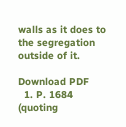walls as it does to the segregation outside of it.

Download PDF
  1. P. 1684 (quoting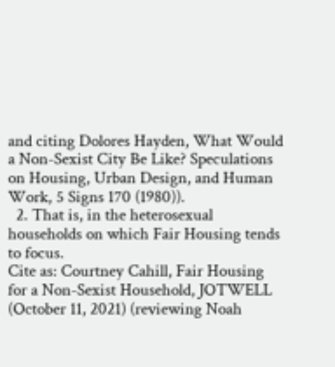and citing Dolores Hayden, What Would a Non-Sexist City Be Like? Speculations on Housing, Urban Design, and Human Work, 5 Signs 170 (1980)).
  2. That is, in the heterosexual households on which Fair Housing tends to focus.
Cite as: Courtney Cahill, Fair Housing for a Non-Sexist Household, JOTWELL (October 11, 2021) (reviewing Noah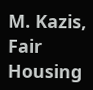M. Kazis, Fair Housing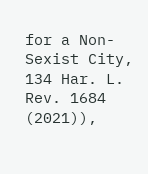for a Non-Sexist City, 134 Har. L. Rev. 1684 (2021)),